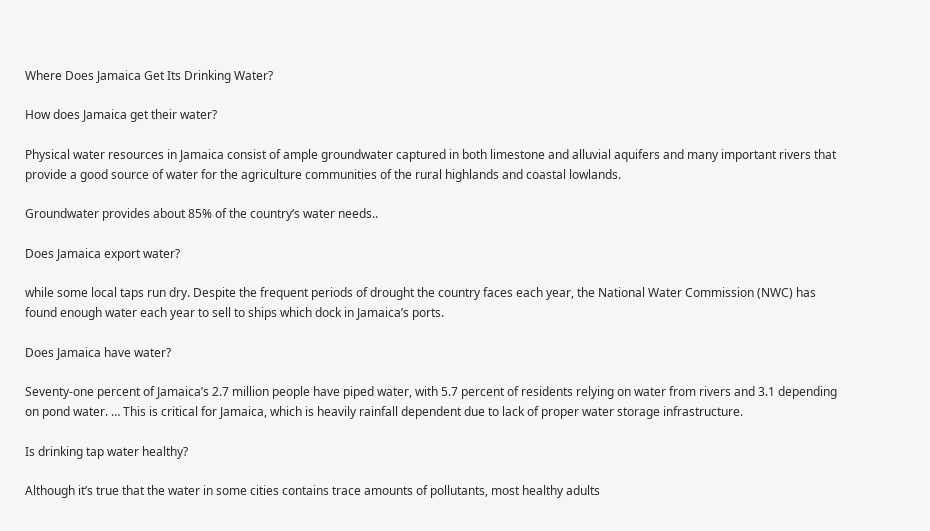Where Does Jamaica Get Its Drinking Water?

How does Jamaica get their water?

Physical water resources in Jamaica consist of ample groundwater captured in both limestone and alluvial aquifers and many important rivers that provide a good source of water for the agriculture communities of the rural highlands and coastal lowlands.

Groundwater provides about 85% of the country’s water needs..

Does Jamaica export water?

while some local taps run dry. Despite the frequent periods of drought the country faces each year, the National Water Commission (NWC) has found enough water each year to sell to ships which dock in Jamaica’s ports.

Does Jamaica have water?

Seventy-one percent of Jamaica’s 2.7 million people have piped water, with 5.7 percent of residents relying on water from rivers and 3.1 depending on pond water. … This is critical for Jamaica, which is heavily rainfall dependent due to lack of proper water storage infrastructure.

Is drinking tap water healthy?

Although it’s true that the water in some cities contains trace amounts of pollutants, most healthy adults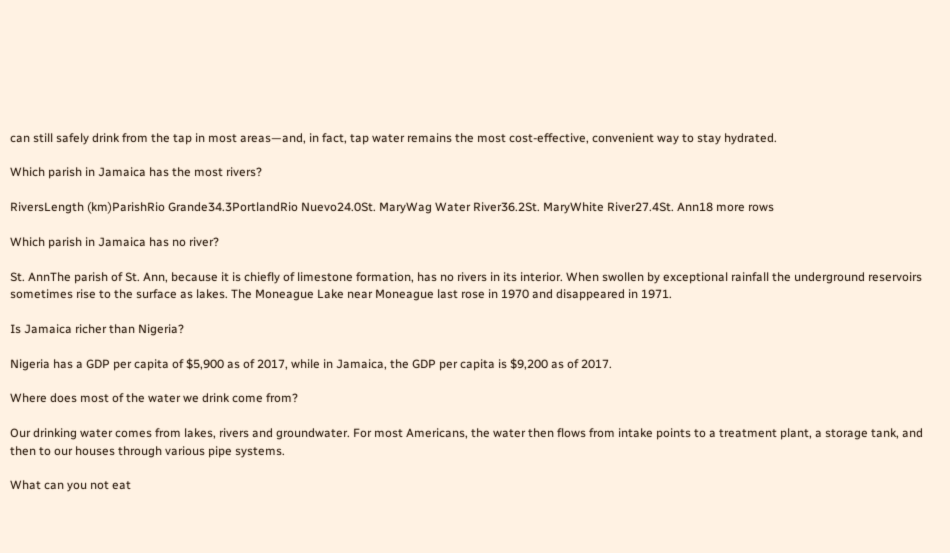can still safely drink from the tap in most areas—and, in fact, tap water remains the most cost-effective, convenient way to stay hydrated.

Which parish in Jamaica has the most rivers?

RiversLength (km)ParishRio Grande34.3PortlandRio Nuevo24.0St. MaryWag Water River36.2St. MaryWhite River27.4St. Ann18 more rows

Which parish in Jamaica has no river?

St. AnnThe parish of St. Ann, because it is chiefly of limestone formation, has no rivers in its interior. When swollen by exceptional rainfall the underground reservoirs sometimes rise to the surface as lakes. The Moneague Lake near Moneague last rose in 1970 and disappeared in 1971.

Is Jamaica richer than Nigeria?

Nigeria has a GDP per capita of $5,900 as of 2017, while in Jamaica, the GDP per capita is $9,200 as of 2017.

Where does most of the water we drink come from?

Our drinking water comes from lakes, rivers and groundwater. For most Americans, the water then flows from intake points to a treatment plant, a storage tank, and then to our houses through various pipe systems.

What can you not eat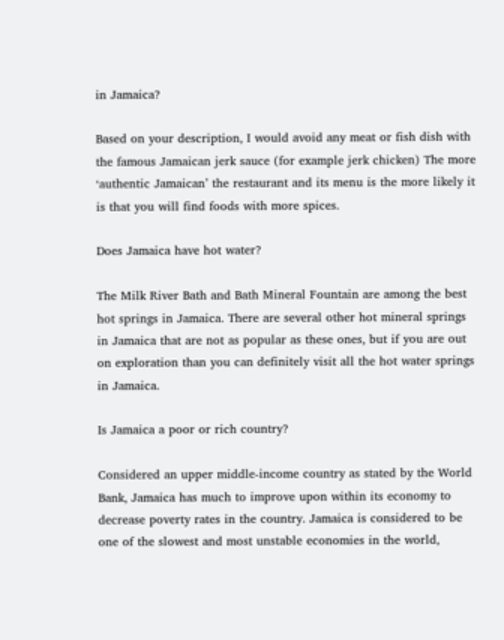in Jamaica?

Based on your description, I would avoid any meat or fish dish with the famous Jamaican jerk sauce (for example jerk chicken) The more ‘authentic Jamaican’ the restaurant and its menu is the more likely it is that you will find foods with more spices.

Does Jamaica have hot water?

The Milk River Bath and Bath Mineral Fountain are among the best hot springs in Jamaica. There are several other hot mineral springs in Jamaica that are not as popular as these ones, but if you are out on exploration than you can definitely visit all the hot water springs in Jamaica.

Is Jamaica a poor or rich country?

Considered an upper middle-income country as stated by the World Bank, Jamaica has much to improve upon within its economy to decrease poverty rates in the country. Jamaica is considered to be one of the slowest and most unstable economies in the world,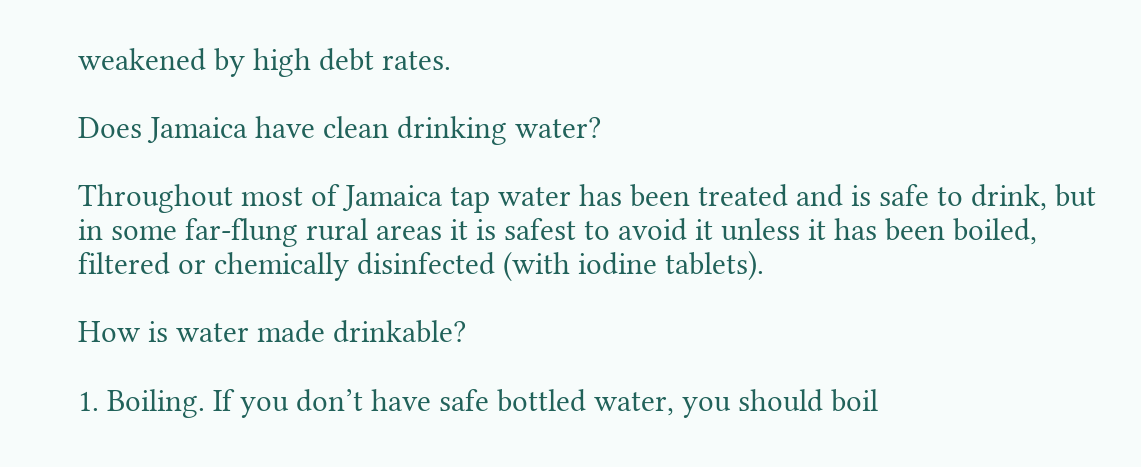weakened by high debt rates.

Does Jamaica have clean drinking water?

Throughout most of Jamaica tap water has been treated and is safe to drink, but in some far-flung rural areas it is safest to avoid it unless it has been boiled, filtered or chemically disinfected (with iodine tablets).

How is water made drinkable?

1. Boiling. If you don’t have safe bottled water, you should boil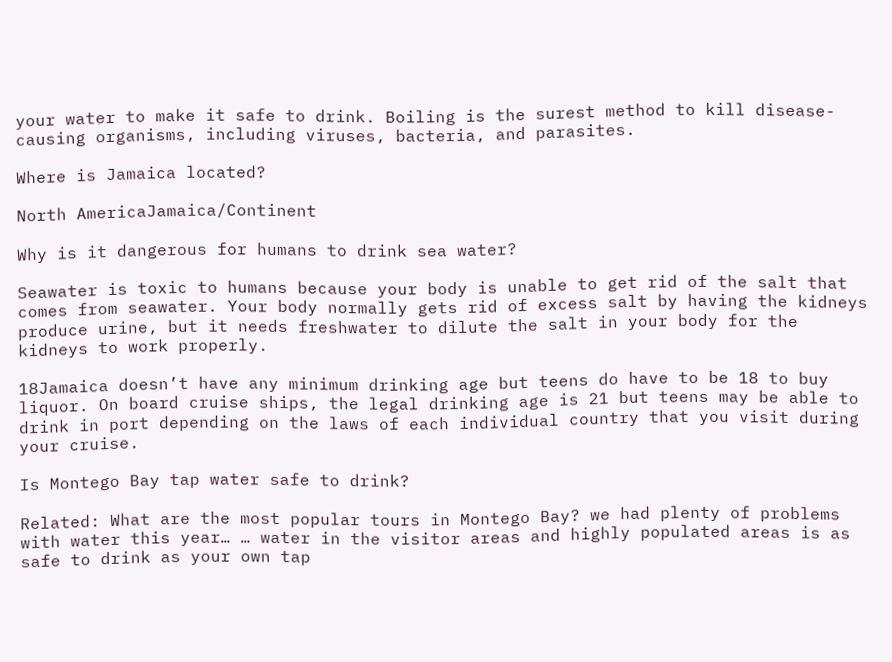your water to make it safe to drink. Boiling is the surest method to kill disease-causing organisms, including viruses, bacteria, and parasites.

Where is Jamaica located?

North AmericaJamaica/Continent

Why is it dangerous for humans to drink sea water?

Seawater is toxic to humans because your body is unable to get rid of the salt that comes from seawater. Your body normally gets rid of excess salt by having the kidneys produce urine, but it needs freshwater to dilute the salt in your body for the kidneys to work properly.

18Jamaica doesn’t have any minimum drinking age but teens do have to be 18 to buy liquor. On board cruise ships, the legal drinking age is 21 but teens may be able to drink in port depending on the laws of each individual country that you visit during your cruise.

Is Montego Bay tap water safe to drink?

Related: What are the most popular tours in Montego Bay? we had plenty of problems with water this year… … water in the visitor areas and highly populated areas is as safe to drink as your own tap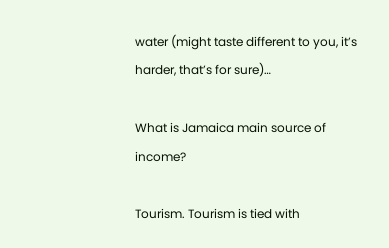water (might taste different to you, it’s harder, that’s for sure)…

What is Jamaica main source of income?

Tourism. Tourism is tied with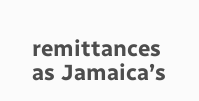remittances as Jamaica’s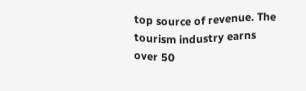top source of revenue. The tourism industry earns over 50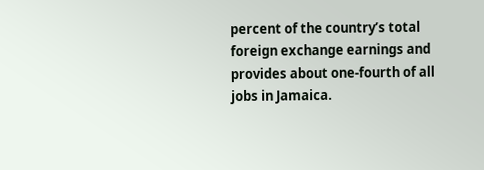percent of the country’s total foreign exchange earnings and provides about one-fourth of all jobs in Jamaica.